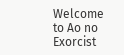Welcome to Ao no Exorcist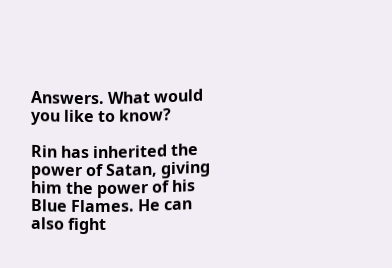Answers. What would you like to know?

Rin has inherited the power of Satan, giving him the power of his Blue Flames. He can also fight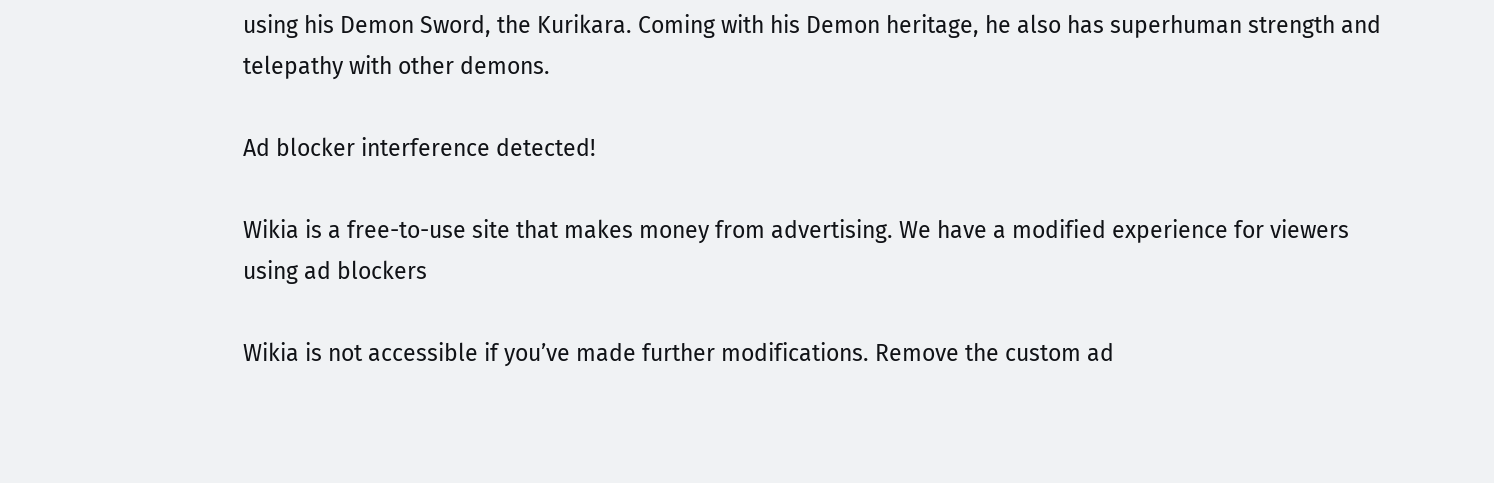using his Demon Sword, the Kurikara. Coming with his Demon heritage, he also has superhuman strength and telepathy with other demons.

Ad blocker interference detected!

Wikia is a free-to-use site that makes money from advertising. We have a modified experience for viewers using ad blockers

Wikia is not accessible if you’ve made further modifications. Remove the custom ad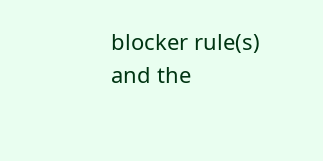blocker rule(s) and the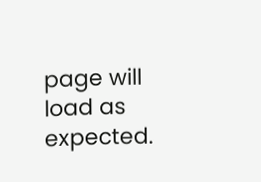page will load as expected.